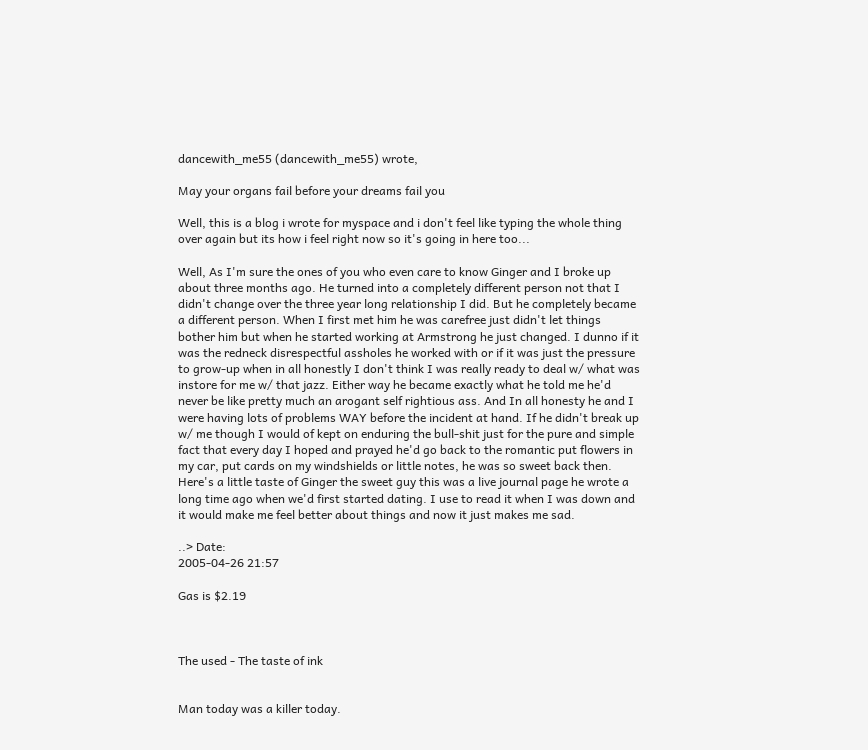dancewith_me55 (dancewith_me55) wrote,

May your organs fail before your dreams fail you

Well, this is a blog i wrote for myspace and i don't feel like typing the whole thing over again but its how i feel right now so it's going in here too...

Well, As I'm sure the ones of you who even care to know Ginger and I broke up about three months ago. He turned into a completely different person not that I didn't change over the three year long relationship I did. But he completely became a different person. When I first met him he was carefree just didn't let things bother him but when he started working at Armstrong he just changed. I dunno if it was the redneck disrespectful assholes he worked with or if it was just the pressure to grow-up when in all honestly I don't think I was really ready to deal w/ what was instore for me w/ that jazz. Either way he became exactly what he told me he'd never be like pretty much an arogant self rightious ass. And In all honesty he and I were having lots of problems WAY before the incident at hand. If he didn't break up w/ me though I would of kept on enduring the bull-shit just for the pure and simple fact that every day I hoped and prayed he'd go back to the romantic put flowers in my car, put cards on my windshields or little notes, he was so sweet back then. Here's a little taste of Ginger the sweet guy this was a live journal page he wrote a long time ago when we'd first started dating. I use to read it when I was down and it would make me feel better about things and now it just makes me sad.

..> Date:
2005-04-26 21:57

Gas is $2.19



The used - The taste of ink


Man today was a killer today.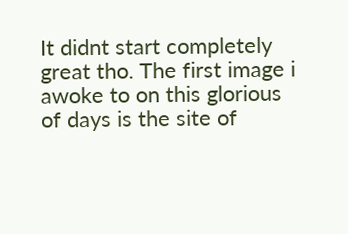It didnt start completely great tho. The first image i awoke to on this glorious of days is the site of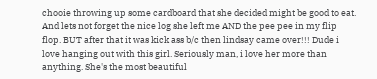chooie throwing up some cardboard that she decided might be good to eat. And lets not forget the nice log she left me AND the pee pee in my flip flop. BUT after that it was kick ass b/c then lindsay came over!!! Dude i love hanging out with this girl. Seriously man, i love her more than anything. She's the most beautiful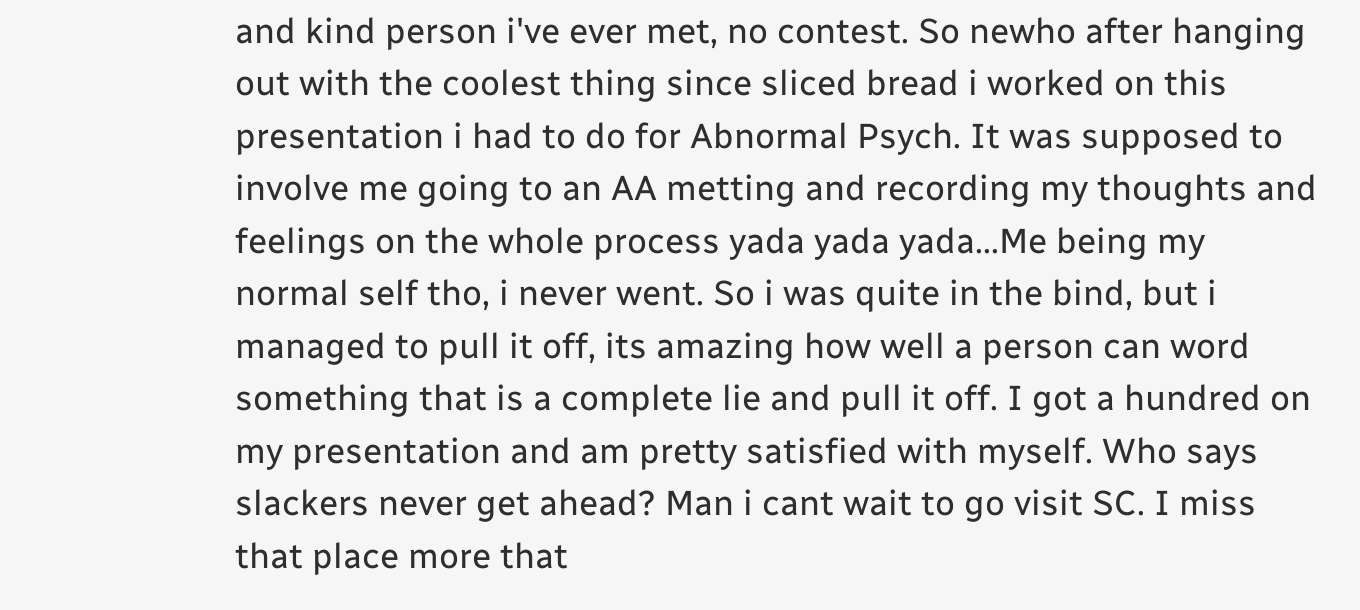and kind person i've ever met, no contest. So newho after hanging out with the coolest thing since sliced bread i worked on this presentation i had to do for Abnormal Psych. It was supposed to involve me going to an AA metting and recording my thoughts and feelings on the whole process yada yada yada...Me being my normal self tho, i never went. So i was quite in the bind, but i managed to pull it off, its amazing how well a person can word something that is a complete lie and pull it off. I got a hundred on my presentation and am pretty satisfied with myself. Who says slackers never get ahead? Man i cant wait to go visit SC. I miss that place more that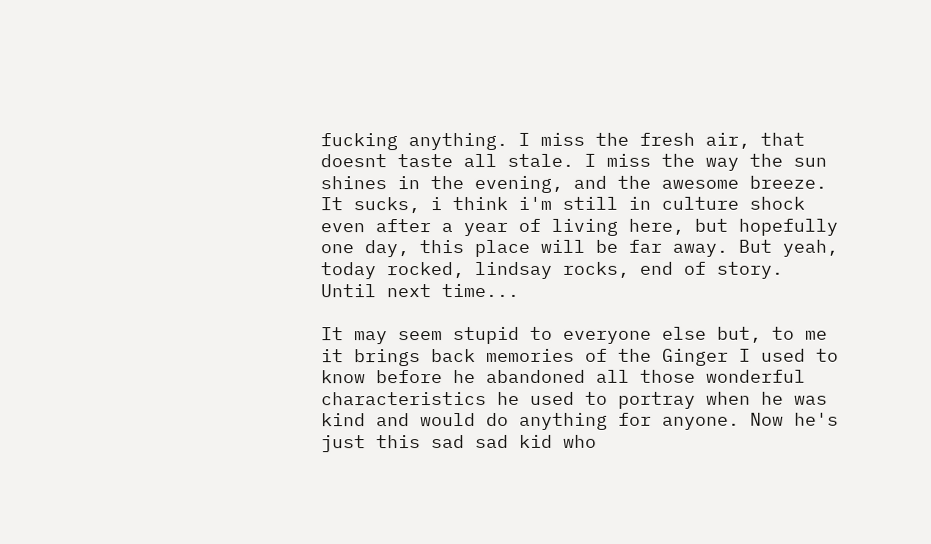fucking anything. I miss the fresh air, that doesnt taste all stale. I miss the way the sun shines in the evening, and the awesome breeze. It sucks, i think i'm still in culture shock even after a year of living here, but hopefully one day, this place will be far away. But yeah, today rocked, lindsay rocks, end of story. Until next time...

It may seem stupid to everyone else but, to me it brings back memories of the Ginger I used to know before he abandoned all those wonderful characteristics he used to portray when he was kind and would do anything for anyone. Now he's just this sad sad kid who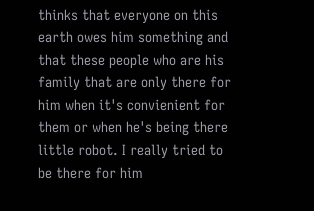thinks that everyone on this earth owes him something and that these people who are his family that are only there for him when it's convienient for them or when he's being there little robot. I really tried to be there for him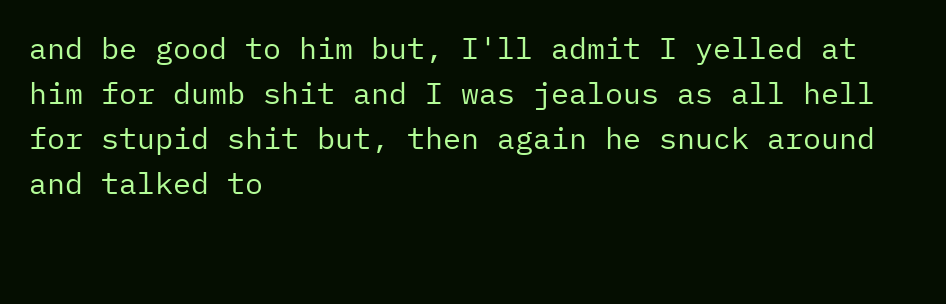and be good to him but, I'll admit I yelled at him for dumb shit and I was jealous as all hell for stupid shit but, then again he snuck around and talked to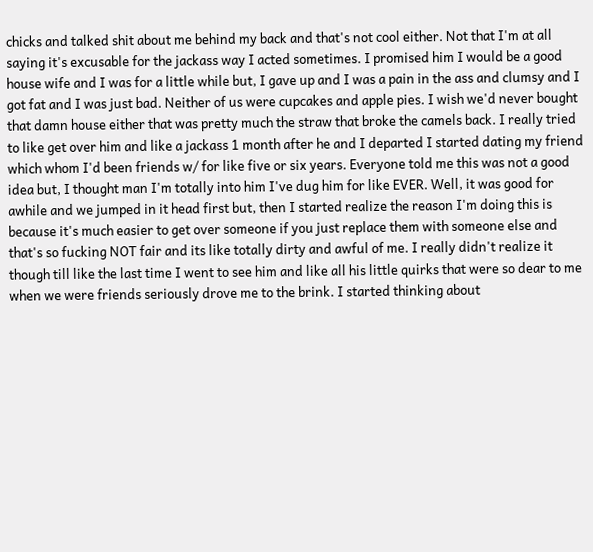chicks and talked shit about me behind my back and that's not cool either. Not that I'm at all saying it's excusable for the jackass way I acted sometimes. I promised him I would be a good house wife and I was for a little while but, I gave up and I was a pain in the ass and clumsy and I got fat and I was just bad. Neither of us were cupcakes and apple pies. I wish we'd never bought that damn house either that was pretty much the straw that broke the camels back. I really tried to like get over him and like a jackass 1 month after he and I departed I started dating my friend which whom I'd been friends w/ for like five or six years. Everyone told me this was not a good idea but, I thought man I'm totally into him I've dug him for like EVER. Well, it was good for awhile and we jumped in it head first but, then I started realize the reason I'm doing this is because it's much easier to get over someone if you just replace them with someone else and that's so fucking NOT fair and its like totally dirty and awful of me. I really didn't realize it though till like the last time I went to see him and like all his little quirks that were so dear to me when we were friends seriously drove me to the brink. I started thinking about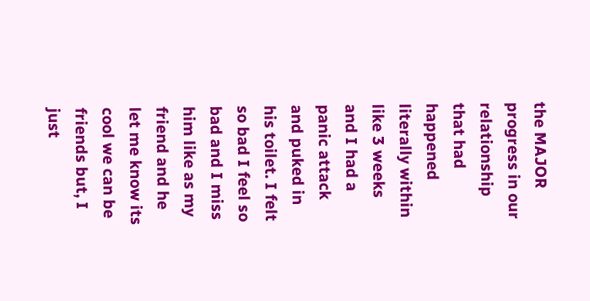the MAJOR progress in our relationship that had happened literally within like 3 weeks and I had a panic attack and puked in his toilet. I felt so bad I feel so bad and I miss him like as my friend and he let me know its cool we can be friends but, I just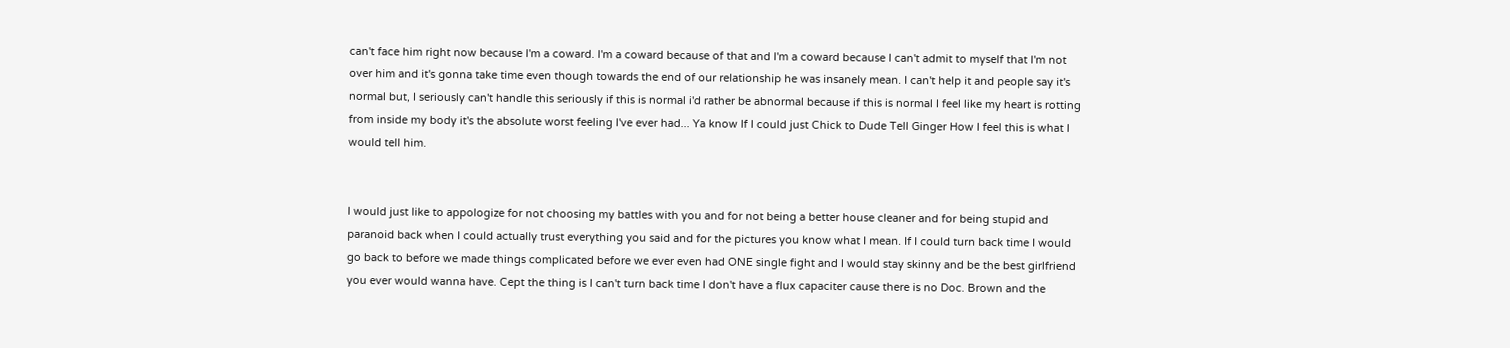can't face him right now because I'm a coward. I'm a coward because of that and I'm a coward because I can't admit to myself that I'm not over him and it's gonna take time even though towards the end of our relationship he was insanely mean. I can't help it and people say it's normal but, I seriously can't handle this seriously if this is normal i'd rather be abnormal because if this is normal I feel like my heart is rotting from inside my body it's the absolute worst feeling I've ever had... Ya know If I could just Chick to Dude Tell Ginger How I feel this is what I would tell him.


I would just like to appologize for not choosing my battles with you and for not being a better house cleaner and for being stupid and paranoid back when I could actually trust everything you said and for the pictures you know what I mean. If I could turn back time I would go back to before we made things complicated before we ever even had ONE single fight and I would stay skinny and be the best girlfriend you ever would wanna have. Cept the thing is I can't turn back time I don't have a flux capaciter cause there is no Doc. Brown and the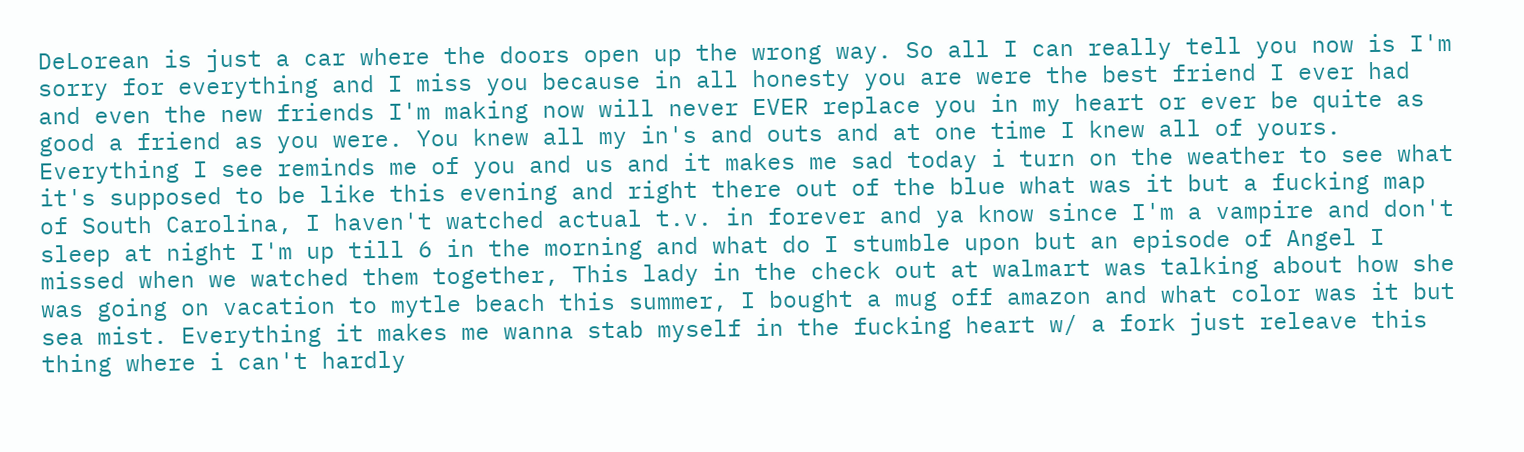DeLorean is just a car where the doors open up the wrong way. So all I can really tell you now is I'm sorry for everything and I miss you because in all honesty you are were the best friend I ever had and even the new friends I'm making now will never EVER replace you in my heart or ever be quite as good a friend as you were. You knew all my in's and outs and at one time I knew all of yours. Everything I see reminds me of you and us and it makes me sad today i turn on the weather to see what it's supposed to be like this evening and right there out of the blue what was it but a fucking map of South Carolina, I haven't watched actual t.v. in forever and ya know since I'm a vampire and don't sleep at night I'm up till 6 in the morning and what do I stumble upon but an episode of Angel I missed when we watched them together, This lady in the check out at walmart was talking about how she was going on vacation to mytle beach this summer, I bought a mug off amazon and what color was it but sea mist. Everything it makes me wanna stab myself in the fucking heart w/ a fork just releave this thing where i can't hardly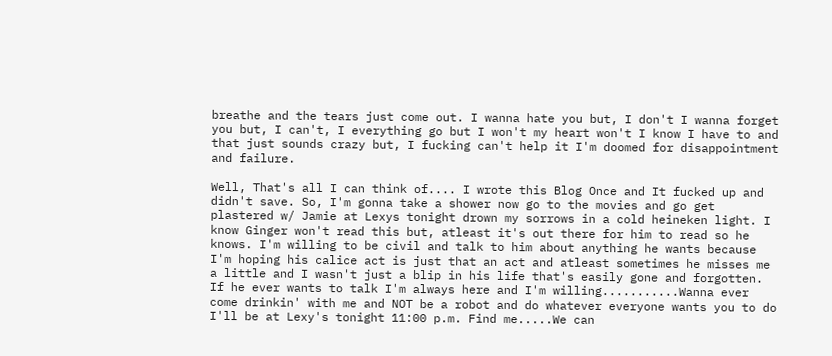breathe and the tears just come out. I wanna hate you but, I don't I wanna forget you but, I can't, I everything go but I won't my heart won't I know I have to and that just sounds crazy but, I fucking can't help it I'm doomed for disappointment and failure.

Well, That's all I can think of.... I wrote this Blog Once and It fucked up and didn't save. So, I'm gonna take a shower now go to the movies and go get plastered w/ Jamie at Lexys tonight drown my sorrows in a cold heineken light. I know Ginger won't read this but, atleast it's out there for him to read so he knows. I'm willing to be civil and talk to him about anything he wants because I'm hoping his calice act is just that an act and atleast sometimes he misses me a little and I wasn't just a blip in his life that's easily gone and forgotten. If he ever wants to talk I'm always here and I'm willing...........Wanna ever come drinkin' with me and NOT be a robot and do whatever everyone wants you to do I'll be at Lexy's tonight 11:00 p.m. Find me.....We can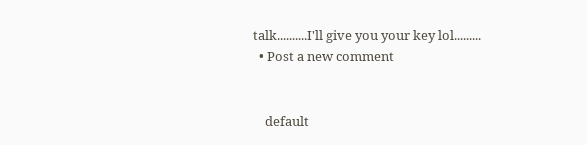talk..........I'll give you your key lol.........
  • Post a new comment


    default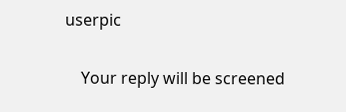userpic

    Your reply will be screened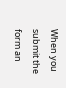When you submit the form an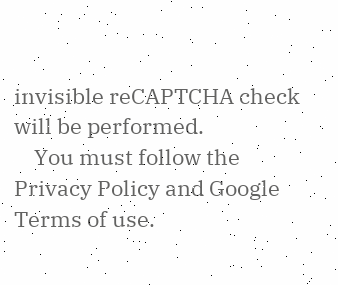invisible reCAPTCHA check will be performed.
    You must follow the Privacy Policy and Google Terms of use.